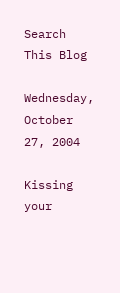Search This Blog

Wednesday, October 27, 2004

Kissing your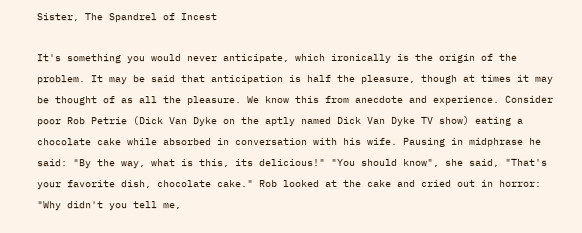Sister, The Spandrel of Incest

It's something you would never anticipate, which ironically is the origin of the problem. It may be said that anticipation is half the pleasure, though at times it may be thought of as all the pleasure. We know this from anecdote and experience. Consider poor Rob Petrie (Dick Van Dyke on the aptly named Dick Van Dyke TV show) eating a chocolate cake while absorbed in conversation with his wife. Pausing in midphrase he said: "By the way, what is this, its delicious!" "You should know", she said, "That's your favorite dish, chocolate cake." Rob looked at the cake and cried out in horror: "Why didn't you tell me,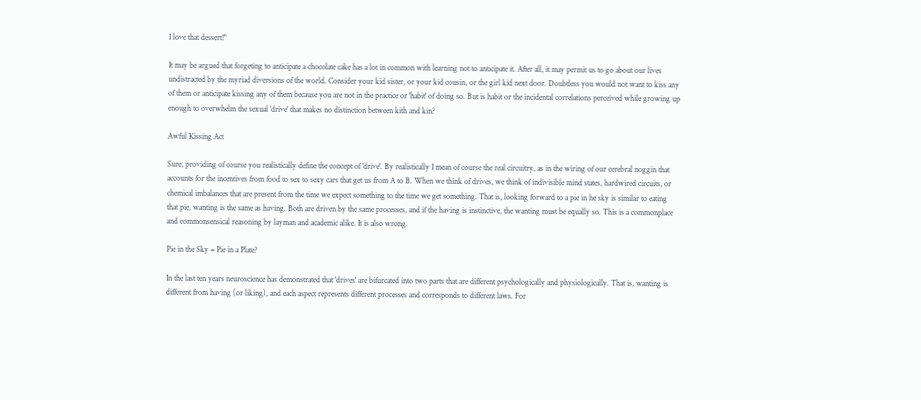I love that dessert!"

It may be argued that forgeting to anticipate a chocolate cake has a lot in common with learning not to anticipate it. After all, it may permit us to go about our lives undistracted by the myriad diversions of the world. Consider your kid sister, or your kid cousin, or the girl kid next door. Doubtless you would not want to kiss any of them or anticipate kissing any of them because you are not in the practice or 'habit' of doing so. But is habit or the incidental correlations perceived while growing up enough to overwhelm the sexual 'drive' that makes no distinction between kith and kin?

Awful Kissing Act

Sure, providing of course you realistically define the concept of 'drive'. By realistically I mean of course the real circuitry, as in the wiring of our cerebral noggin that accounts for the incentives from food to sex to sexy cars that get us from A to B. When we think of drives, we think of indivisible mind states, hardwired circuits, or chemical imbalances that are present from the time we expect something to the time we get something. That is, looking forward to a pie in he sky is similar to eating that pie, wanting is the same as having. Both are driven by the same processes, and if the having is instinctive, the wanting must be equally so. This is a commonplace and commonsensical reasoning by layman and academic alike. It is also wrong.

Pie in the Sky = Pie in a Plate?

In the last ten years neuroscience has demonstrated that 'drives' are bifurcated into two parts that are different psychologically and physiologically. That is, wanting is different from having (or liking), and each aspect represents different processes and corresponds to different laws. For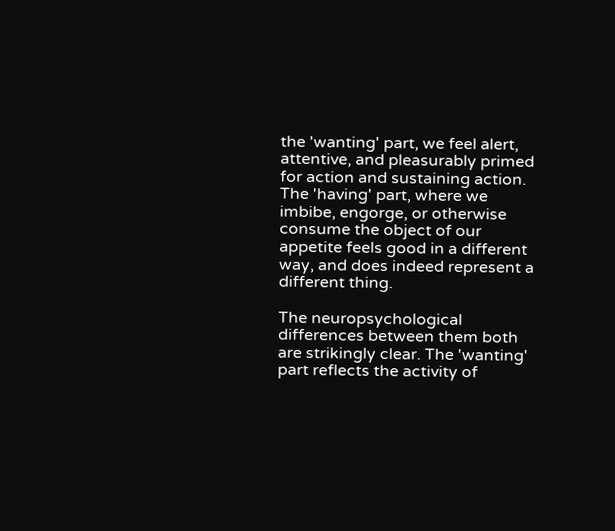the 'wanting' part, we feel alert, attentive, and pleasurably primed for action and sustaining action. The 'having' part, where we imbibe, engorge, or otherwise consume the object of our appetite feels good in a different way, and does indeed represent a different thing.

The neuropsychological differences between them both are strikingly clear. The 'wanting' part reflects the activity of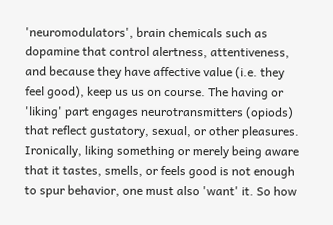'neuromodulators', brain chemicals such as dopamine that control alertness, attentiveness, and because they have affective value (i.e. they feel good), keep us us on course. The having or 'liking' part engages neurotransmitters (opiods) that reflect gustatory, sexual, or other pleasures. Ironically, liking something or merely being aware that it tastes, smells, or feels good is not enough to spur behavior, one must also 'want' it. So how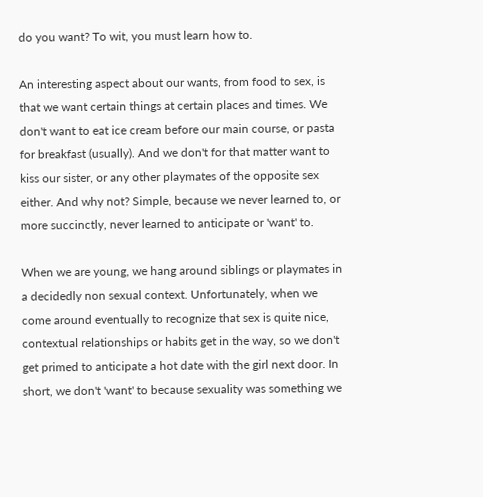do you want? To wit, you must learn how to.

An interesting aspect about our wants, from food to sex, is that we want certain things at certain places and times. We don't want to eat ice cream before our main course, or pasta for breakfast (usually). And we don't for that matter want to kiss our sister, or any other playmates of the opposite sex either. And why not? Simple, because we never learned to, or more succinctly, never learned to anticipate or 'want' to.

When we are young, we hang around siblings or playmates in a decidedly non sexual context. Unfortunately, when we come around eventually to recognize that sex is quite nice, contextual relationships or habits get in the way, so we don't get primed to anticipate a hot date with the girl next door. In short, we don't 'want' to because sexuality was something we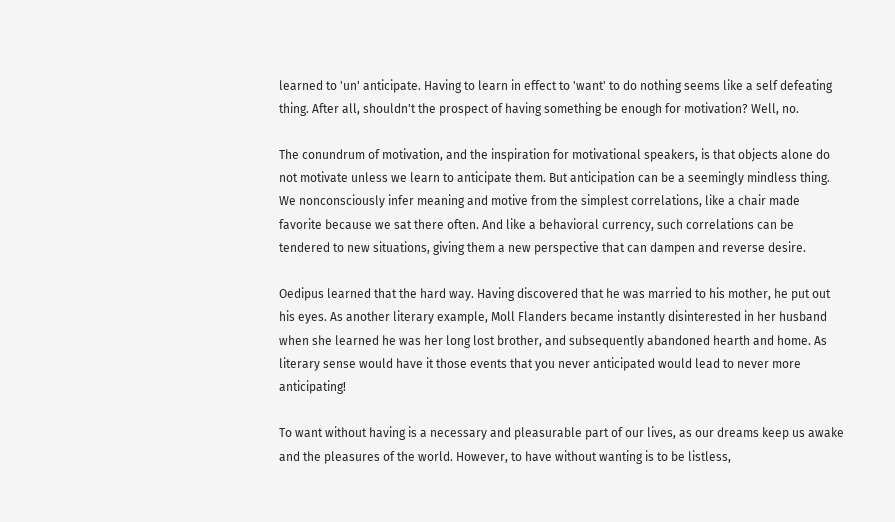learned to 'un' anticipate. Having to learn in effect to 'want' to do nothing seems like a self defeating thing. After all, shouldn't the prospect of having something be enough for motivation? Well, no.

The conundrum of motivation, and the inspiration for motivational speakers, is that objects alone do not motivate unless we learn to anticipate them. But anticipation can be a seemingly mindless thing. We nonconsciously infer meaning and motive from the simplest correlations, like a chair made favorite because we sat there often. And like a behavioral currency, such correlations can be tendered to new situations, giving them a new perspective that can dampen and reverse desire.

Oedipus learned that the hard way. Having discovered that he was married to his mother, he put out his eyes. As another literary example, Moll Flanders became instantly disinterested in her husband when she learned he was her long lost brother, and subsequently abandoned hearth and home. As literary sense would have it those events that you never anticipated would lead to never more anticipating!

To want without having is a necessary and pleasurable part of our lives, as our dreams keep us awake and the pleasures of the world. However, to have without wanting is to be listless,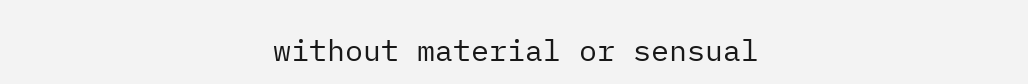without material or sensual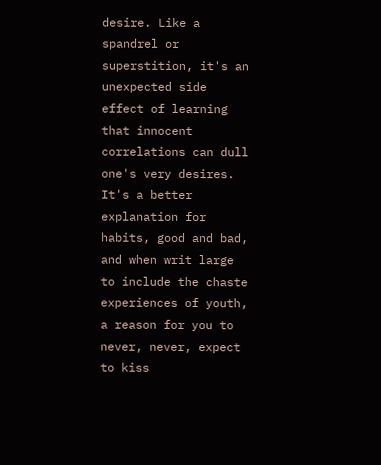desire. Like a spandrel or superstition, it's an unexpected side effect of learning that innocent correlations can dull one's very desires. It's a better explanation for habits, good and bad, and when writ large to include the chaste experiences of youth, a reason for you to never, never, expect to kiss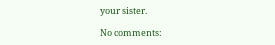your sister.

No comments: